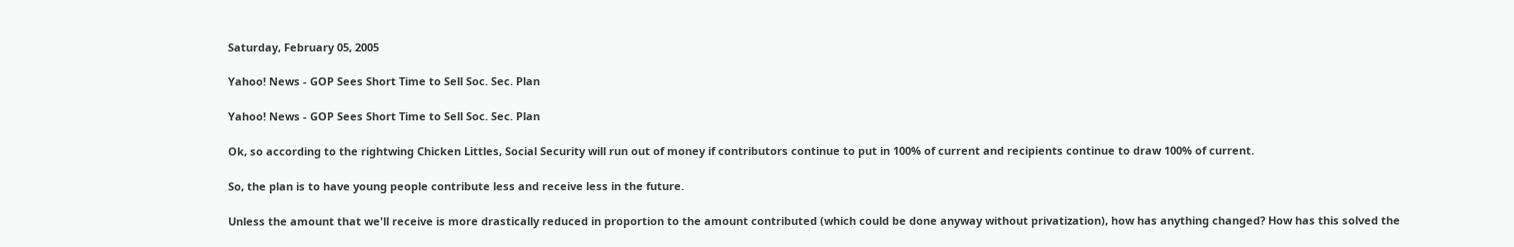Saturday, February 05, 2005

Yahoo! News - GOP Sees Short Time to Sell Soc. Sec. Plan

Yahoo! News - GOP Sees Short Time to Sell Soc. Sec. Plan

Ok, so according to the rightwing Chicken Littles, Social Security will run out of money if contributors continue to put in 100% of current and recipients continue to draw 100% of current.

So, the plan is to have young people contribute less and receive less in the future.

Unless the amount that we'll receive is more drastically reduced in proportion to the amount contributed (which could be done anyway without privatization), how has anything changed? How has this solved the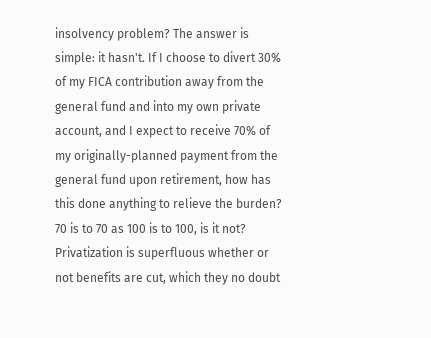insolvency problem? The answer is simple: it hasn't. If I choose to divert 30% of my FICA contribution away from the general fund and into my own private account, and I expect to receive 70% of my originally-planned payment from the general fund upon retirement, how has this done anything to relieve the burden? 70 is to 70 as 100 is to 100, is it not? Privatization is superfluous whether or not benefits are cut, which they no doubt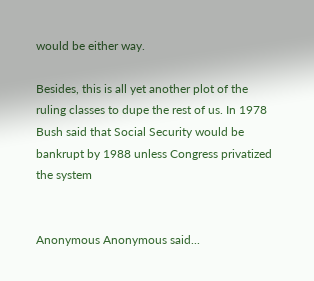would be either way.

Besides, this is all yet another plot of the ruling classes to dupe the rest of us. In 1978 Bush said that Social Security would be bankrupt by 1988 unless Congress privatized the system


Anonymous Anonymous said...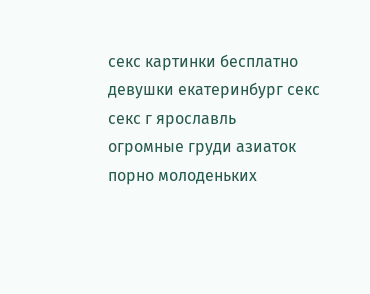секс картинки бесплатно
девушки екатеринбург секс
секс г ярославль
огромные груди азиаток
порно молоденьких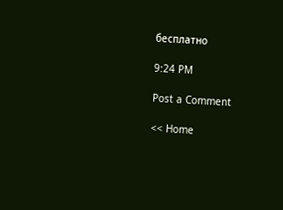бесплатно

9:24 PM

Post a Comment

<< Home